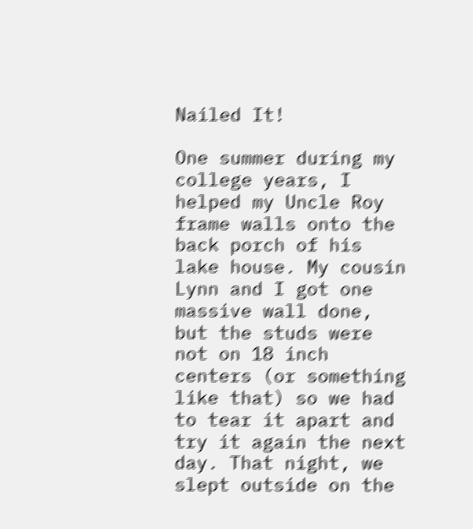Nailed It!

One summer during my college years, I helped my Uncle Roy frame walls onto the back porch of his lake house. My cousin Lynn and I got one massive wall done, but the studs were not on 18 inch centers (or something like that) so we had to tear it apart and try it again the next day. That night, we slept outside on the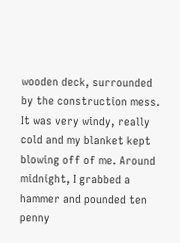wooden deck, surrounded by the construction mess. It was very windy, really cold and my blanket kept blowing off of me. Around midnight, I grabbed a hammer and pounded ten penny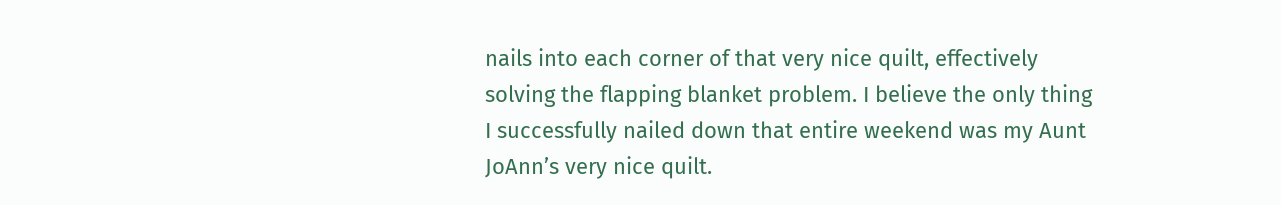nails into each corner of that very nice quilt, effectively solving the flapping blanket problem. I believe the only thing I successfully nailed down that entire weekend was my Aunt JoAnn’s very nice quilt.